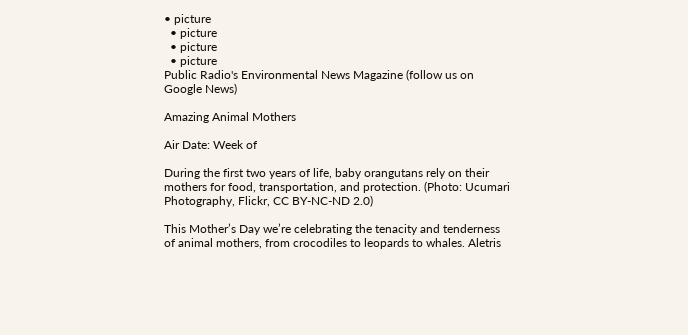• picture
  • picture
  • picture
  • picture
Public Radio's Environmental News Magazine (follow us on Google News)

Amazing Animal Mothers

Air Date: Week of

During the first two years of life, baby orangutans rely on their mothers for food, transportation, and protection. (Photo: Ucumari Photography, Flickr, CC BY-NC-ND 2.0)

This Mother’s Day we’re celebrating the tenacity and tenderness of animal mothers, from crocodiles to leopards to whales. Aletris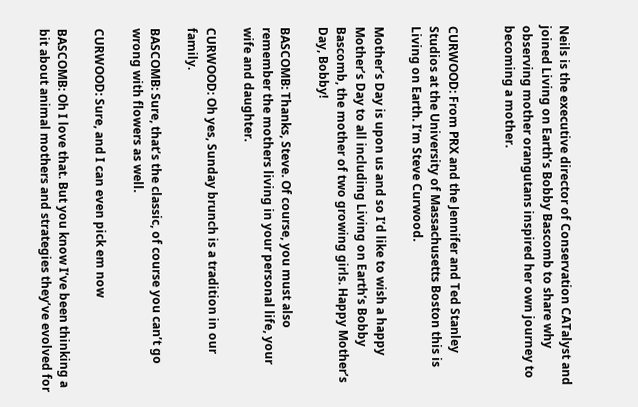Neils is the executive director of Conservation CATalyst and joined Living on Earth’s Bobby Bascomb to share why observing mother orangutans inspired her own journey to becoming a mother.


CURWOOD: From PRX and the Jennifer and Ted Stanley Studios at the University of Massachusetts Boston this is Living on Earth. I’m Steve Curwood.

Mother’s Day is upon us and so I’d like to wish a happy Mother’s Day to all including Living on Earth’s Bobby Bascomb, the mother of two growing girls. Happy Mother’s Day, Bobby!

BASCOMB: Thanks, Steve. Of course, you must also remember the mothers living in your personal life, your wife and daughter.

CURWOOD: Oh yes, Sunday brunch is a tradition in our family.

BASCOMB: Sure, that’s the classic, of course you can’t go wrong with flowers as well.

CURWOOD: Sure, and I can even pick em now

BASCOMB: Oh I love that. But you know I’ve been thinking a bit about animal mothers and strategies they’ve evolved for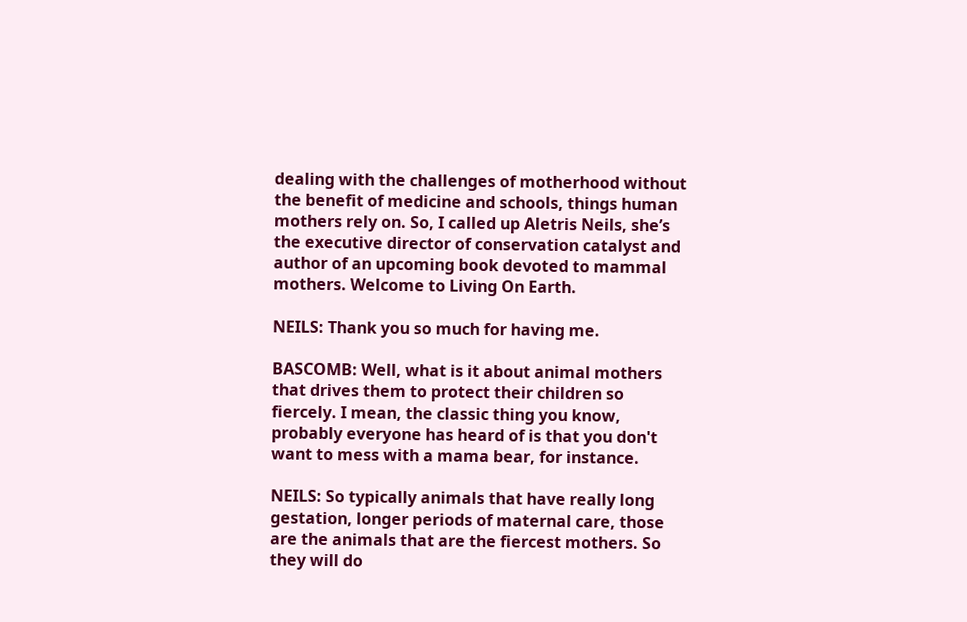dealing with the challenges of motherhood without the benefit of medicine and schools, things human mothers rely on. So, I called up Aletris Neils, she’s the executive director of conservation catalyst and author of an upcoming book devoted to mammal mothers. Welcome to Living On Earth.

NEILS: Thank you so much for having me.

BASCOMB: Well, what is it about animal mothers that drives them to protect their children so fiercely. I mean, the classic thing you know, probably everyone has heard of is that you don't want to mess with a mama bear, for instance.

NEILS: So typically animals that have really long gestation, longer periods of maternal care, those are the animals that are the fiercest mothers. So they will do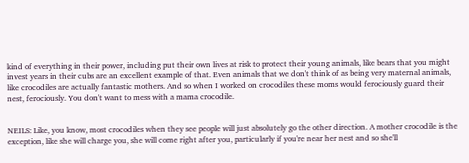kind of everything in their power, including put their own lives at risk to protect their young animals, like bears that you might invest years in their cubs are an excellent example of that. Even animals that we don't think of as being very maternal animals, like crocodiles are actually fantastic mothers. And so when I worked on crocodiles these moms would ferociously guard their nest, ferociously. You don't want to mess with a mama crocodile.


NEILS: Like, you know, most crocodiles when they see people will just absolutely go the other direction. A mother crocodile is the exception, like she will charge you, she will come right after you, particularly if you're near her nest and so she'll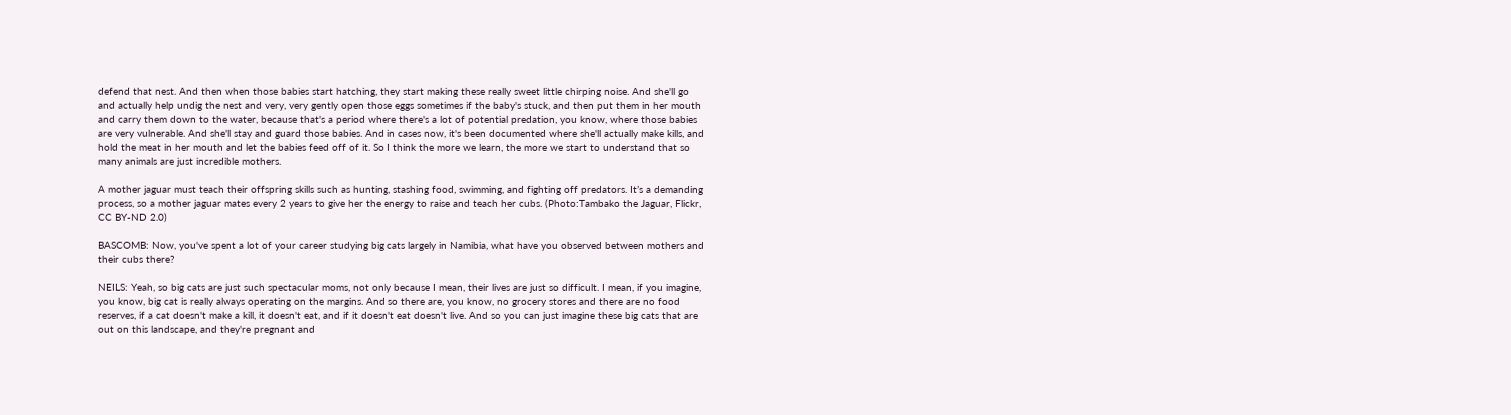defend that nest. And then when those babies start hatching, they start making these really sweet little chirping noise. And she'll go and actually help undig the nest and very, very gently open those eggs sometimes if the baby's stuck, and then put them in her mouth and carry them down to the water, because that's a period where there's a lot of potential predation, you know, where those babies are very vulnerable. And she'll stay and guard those babies. And in cases now, it's been documented where she'll actually make kills, and hold the meat in her mouth and let the babies feed off of it. So I think the more we learn, the more we start to understand that so many animals are just incredible mothers.

A mother jaguar must teach their offspring skills such as hunting, stashing food, swimming, and fighting off predators. It’s a demanding process, so a mother jaguar mates every 2 years to give her the energy to raise and teach her cubs. (Photo:Tambako the Jaguar, Flickr, CC BY-ND 2.0)

BASCOMB: Now, you've spent a lot of your career studying big cats largely in Namibia, what have you observed between mothers and their cubs there?

NEILS: Yeah, so big cats are just such spectacular moms, not only because I mean, their lives are just so difficult. I mean, if you imagine, you know, big cat is really always operating on the margins. And so there are, you know, no grocery stores and there are no food reserves, if a cat doesn't make a kill, it doesn't eat, and if it doesn't eat doesn't live. And so you can just imagine these big cats that are out on this landscape, and they're pregnant and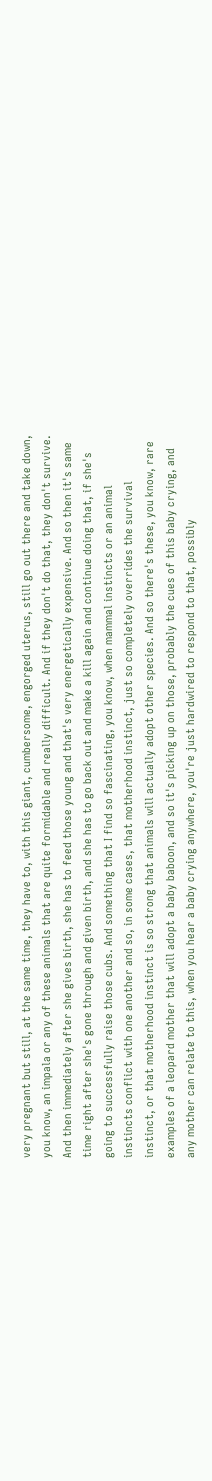very pregnant but still, at the same time, they have to, with this giant, cumbersome, engorged uterus, still go out there and take down, you know, an impala or any of these animals that are quite formidable and really difficult. And if they don't do that, they don't survive. And then immediately after she gives birth, she has to feed those young and that's very energetically expensive. And so then it's same time right after she's gone through and given birth, and she has to go back out and make a kill again and continue doing that, if she's going to successfully raise those cubs. And something that I find so fascinating, you know, when mammal instincts or an animal instincts conflict with one another and so, in some cases, that motherhood instinct, just so completely overrides the survival instinct, or that motherhood instinct is so strong that animals will actually adopt other species. And so there's these, you know, rare examples of a leopard mother that will adopt a baby baboon, and so it's picking up on those, probably the cues of this baby crying, and any mother can relate to this, when you hear a baby crying anywhere, you're just hardwired to respond to that, possibly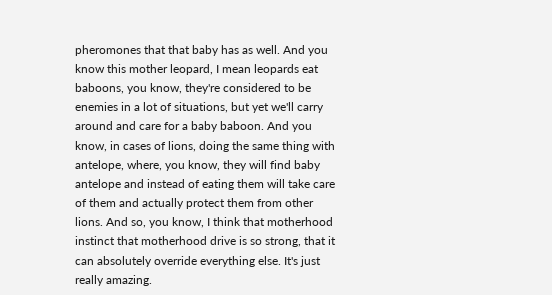pheromones that that baby has as well. And you know this mother leopard, I mean leopards eat baboons, you know, they're considered to be enemies in a lot of situations, but yet we'll carry around and care for a baby baboon. And you know, in cases of lions, doing the same thing with antelope, where, you know, they will find baby antelope and instead of eating them will take care of them and actually protect them from other lions. And so, you know, I think that motherhood instinct that motherhood drive is so strong, that it can absolutely override everything else. It's just really amazing.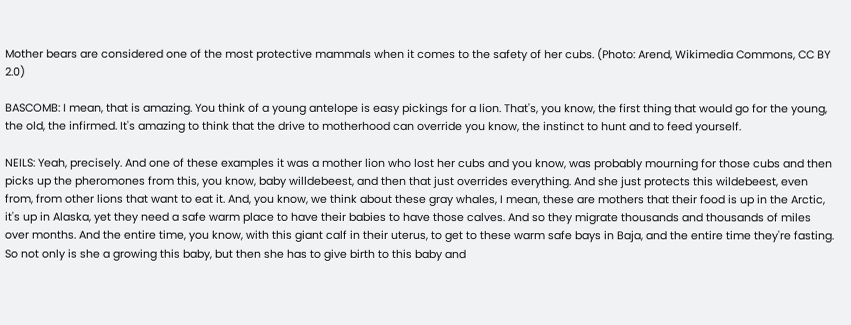Mother bears are considered one of the most protective mammals when it comes to the safety of her cubs. (Photo: Arend, Wikimedia Commons, CC BY 2.0)

BASCOMB: I mean, that is amazing. You think of a young antelope is easy pickings for a lion. That's, you know, the first thing that would go for the young, the old, the infirmed. It's amazing to think that the drive to motherhood can override you know, the instinct to hunt and to feed yourself.

NEILS: Yeah, precisely. And one of these examples it was a mother lion who lost her cubs and you know, was probably mourning for those cubs and then picks up the pheromones from this, you know, baby willdebeest, and then that just overrides everything. And she just protects this wildebeest, even from, from other lions that want to eat it. And, you know, we think about these gray whales, I mean, these are mothers that their food is up in the Arctic, it's up in Alaska, yet they need a safe warm place to have their babies to have those calves. And so they migrate thousands and thousands of miles over months. And the entire time, you know, with this giant calf in their uterus, to get to these warm safe bays in Baja, and the entire time they're fasting. So not only is she a growing this baby, but then she has to give birth to this baby and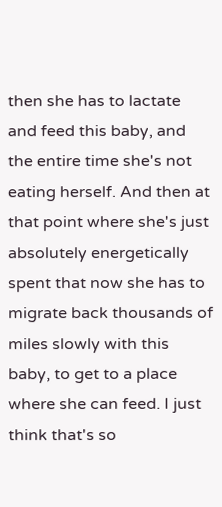then she has to lactate and feed this baby, and the entire time she's not eating herself. And then at that point where she's just absolutely energetically spent that now she has to migrate back thousands of miles slowly with this baby, to get to a place where she can feed. I just think that's so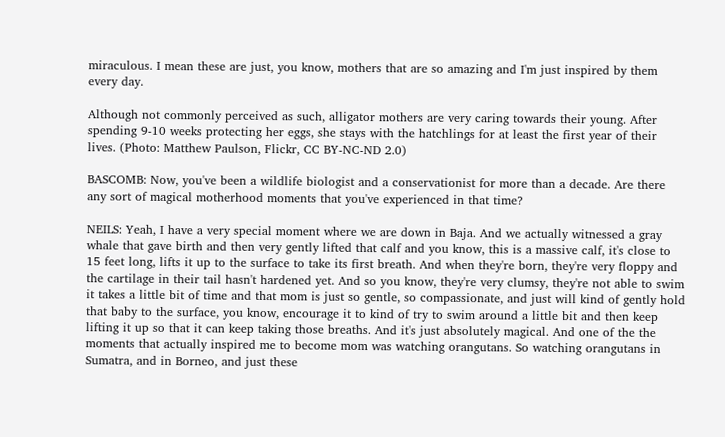miraculous. I mean these are just, you know, mothers that are so amazing and I'm just inspired by them every day.

Although not commonly perceived as such, alligator mothers are very caring towards their young. After spending 9-10 weeks protecting her eggs, she stays with the hatchlings for at least the first year of their lives. (Photo: Matthew Paulson, Flickr, CC BY-NC-ND 2.0)

BASCOMB: Now, you've been a wildlife biologist and a conservationist for more than a decade. Are there any sort of magical motherhood moments that you've experienced in that time?

NEILS: Yeah, I have a very special moment where we are down in Baja. And we actually witnessed a gray whale that gave birth and then very gently lifted that calf and you know, this is a massive calf, it's close to 15 feet long, lifts it up to the surface to take its first breath. And when they're born, they're very floppy and the cartilage in their tail hasn't hardened yet. And so you know, they're very clumsy, they're not able to swim it takes a little bit of time and that mom is just so gentle, so compassionate, and just will kind of gently hold that baby to the surface, you know, encourage it to kind of try to swim around a little bit and then keep lifting it up so that it can keep taking those breaths. And it's just absolutely magical. And one of the the moments that actually inspired me to become mom was watching orangutans. So watching orangutans in Sumatra, and in Borneo, and just these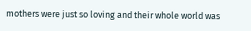mothers were just so loving and their whole world was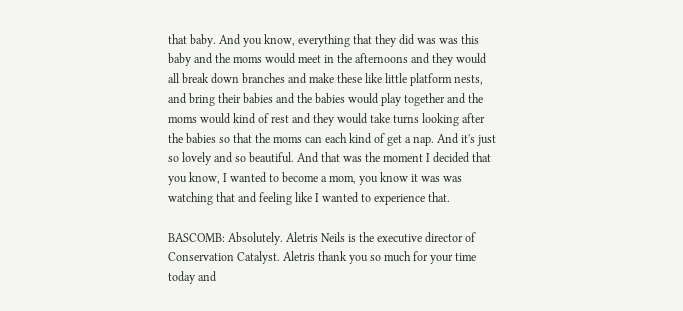that baby. And you know, everything that they did was was this baby and the moms would meet in the afternoons and they would all break down branches and make these like little platform nests, and bring their babies and the babies would play together and the moms would kind of rest and they would take turns looking after the babies so that the moms can each kind of get a nap. And it's just so lovely and so beautiful. And that was the moment I decided that you know, I wanted to become a mom, you know it was was watching that and feeling like I wanted to experience that.

BASCOMB: Absolutely. Aletris Neils is the executive director of Conservation Catalyst. Aletris thank you so much for your time today and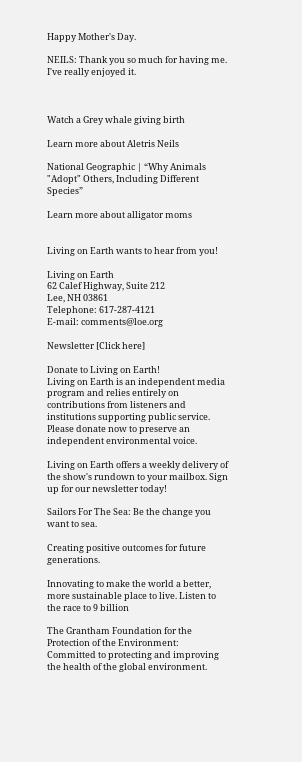Happy Mother's Day.

NEILS: Thank you so much for having me. I've really enjoyed it.



Watch a Grey whale giving birth

Learn more about Aletris Neils

National Geographic | “Why Animals "Adopt" Others, Including Different Species”

Learn more about alligator moms


Living on Earth wants to hear from you!

Living on Earth
62 Calef Highway, Suite 212
Lee, NH 03861
Telephone: 617-287-4121
E-mail: comments@loe.org

Newsletter [Click here]

Donate to Living on Earth!
Living on Earth is an independent media program and relies entirely on contributions from listeners and institutions supporting public service. Please donate now to preserve an independent environmental voice.

Living on Earth offers a weekly delivery of the show's rundown to your mailbox. Sign up for our newsletter today!

Sailors For The Sea: Be the change you want to sea.

Creating positive outcomes for future generations.

Innovating to make the world a better, more sustainable place to live. Listen to the race to 9 billion

The Grantham Foundation for the Protection of the Environment: Committed to protecting and improving the health of the global environment.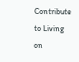Contribute to Living on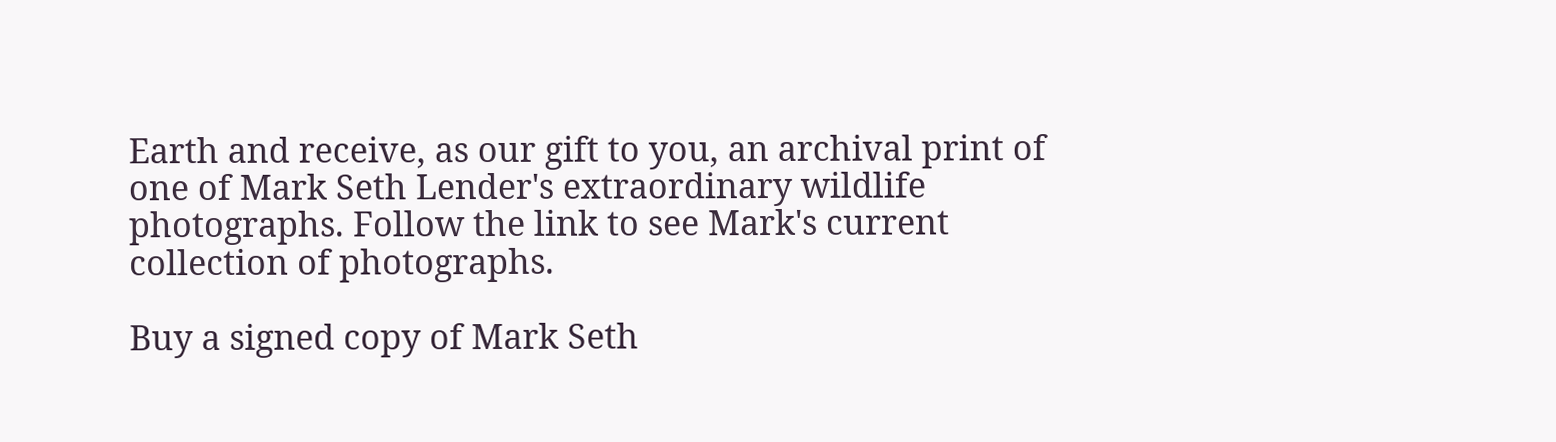Earth and receive, as our gift to you, an archival print of one of Mark Seth Lender's extraordinary wildlife photographs. Follow the link to see Mark's current collection of photographs.

Buy a signed copy of Mark Seth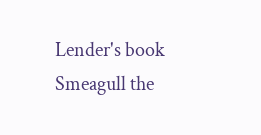Lender's book Smeagull the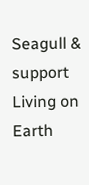Seagull & support Living on Earth